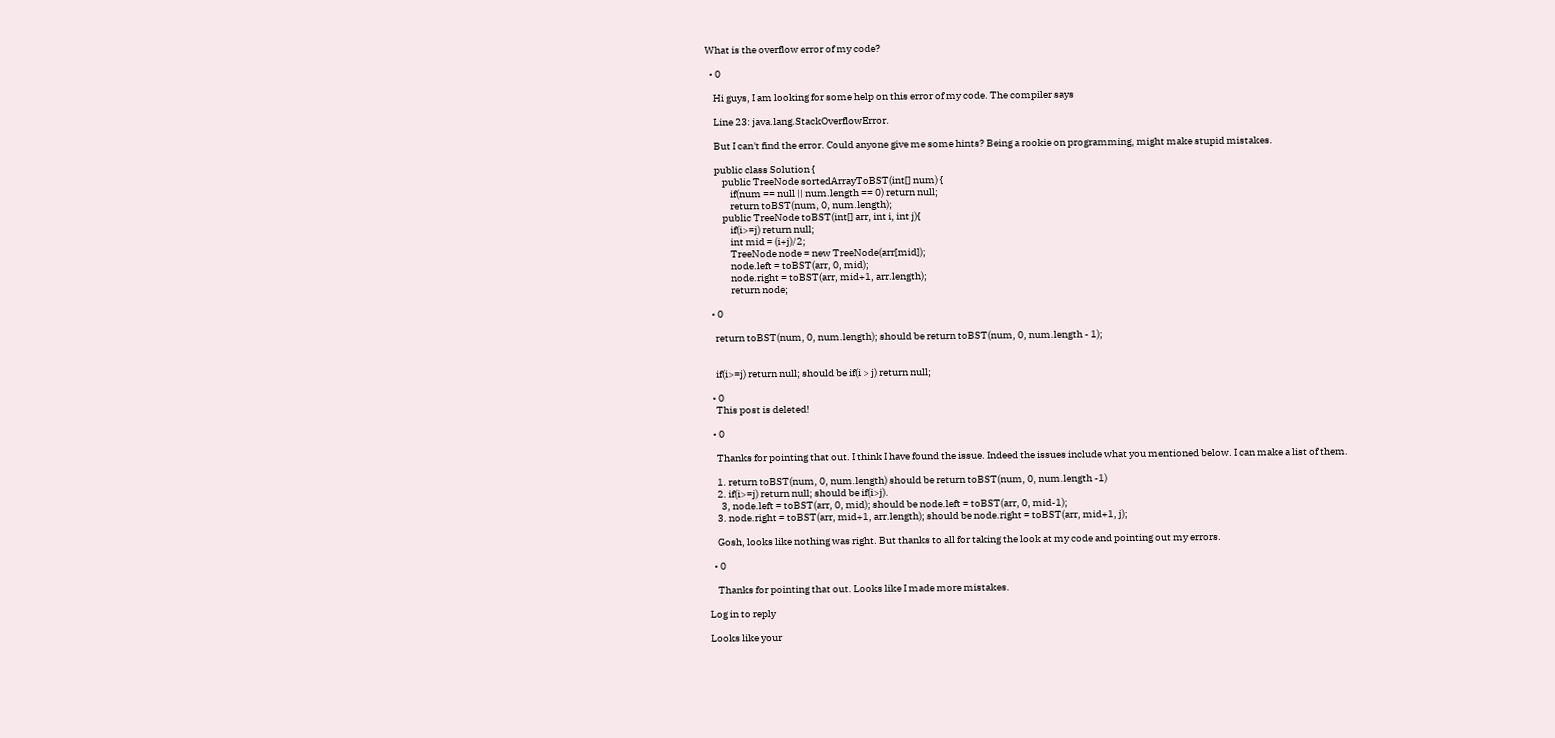What is the overflow error of my code?

  • 0

    Hi guys, I am looking for some help on this error of my code. The compiler says

    Line 23: java.lang.StackOverflowError.

    But I can't find the error. Could anyone give me some hints? Being a rookie on programming, might make stupid mistakes.

    public class Solution {
        public TreeNode sortedArrayToBST(int[] num) {
            if(num == null || num.length == 0) return null;
            return toBST(num, 0, num.length);
        public TreeNode toBST(int[] arr, int i, int j){
            if(i>=j) return null;
            int mid = (i+j)/2;
            TreeNode node = new TreeNode(arr[mid]);
            node.left = toBST(arr, 0, mid);
            node.right = toBST(arr, mid+1, arr.length);
            return node;

  • 0

    return toBST(num, 0, num.length); should be return toBST(num, 0, num.length - 1);


    if(i>=j) return null; should be if(i > j) return null;

  • 0
    This post is deleted!

  • 0

    Thanks for pointing that out. I think I have found the issue. Indeed the issues include what you mentioned below. I can make a list of them.

    1. return toBST(num, 0, num.length) should be return toBST(num, 0, num.length -1)
    2. if(i>=j) return null; should be if(i>j).
      3, node.left = toBST(arr, 0, mid); should be node.left = toBST(arr, 0, mid-1);
    3. node.right = toBST(arr, mid+1, arr.length); should be node.right = toBST(arr, mid+1, j);

    Gosh, looks like nothing was right. But thanks to all for taking the look at my code and pointing out my errors.

  • 0

    Thanks for pointing that out. Looks like I made more mistakes.

Log in to reply

Looks like your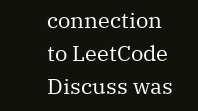connection to LeetCode Discuss was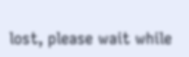lost, please wait while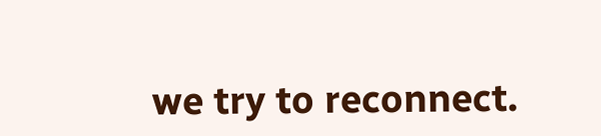we try to reconnect.